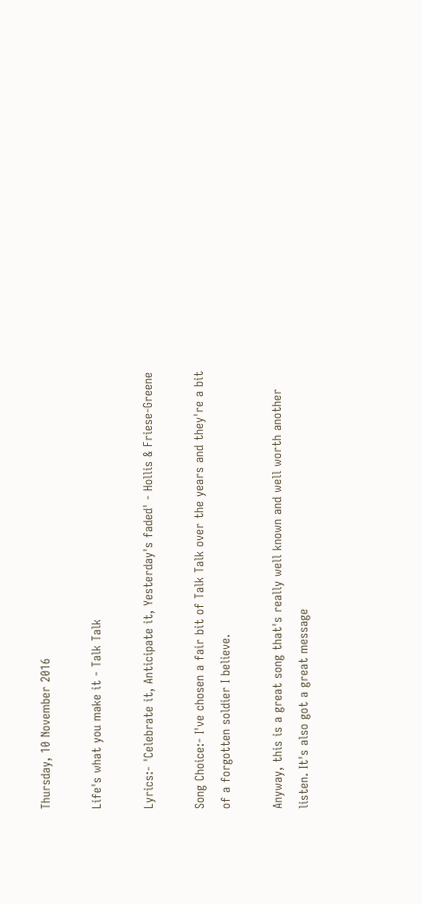Thursday, 10 November 2016

Life's what you make it - Talk Talk

Lyrics:- 'Celebrate it, Anticipate it, Yesterday's faded' - Hollis & Friese-Greene

Song Choice:- I've chosen a fair bit of Talk Talk over the years and they're a bit of a forgotten soldier I believe.

Anyway, this is a great song that's really well known and well worth another listen. It's also got a great message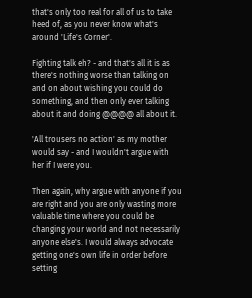that's only too real for all of us to take heed of, as you never know what's around 'Life's Corner'.

Fighting talk eh? - and that's all it is as there's nothing worse than talking on and on about wishing you could do something, and then only ever talking about it and doing @@@@ all about it.

'All trousers no action' as my mother would say - and I wouldn't argue with her if I were you.

Then again, why argue with anyone if you are right and you are only wasting more valuable time where you could be changing your world and not necessarily anyone else's. I would always advocate getting one's own life in order before setting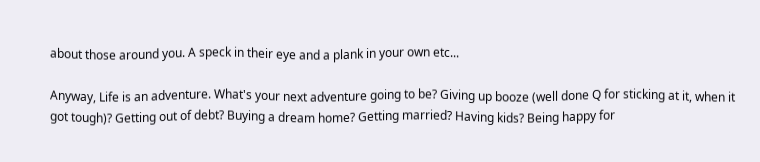about those around you. A speck in their eye and a plank in your own etc...

Anyway, Life is an adventure. What's your next adventure going to be? Giving up booze (well done Q for sticking at it, when it got tough)? Getting out of debt? Buying a dream home? Getting married? Having kids? Being happy for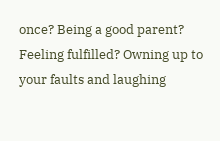once? Being a good parent? Feeling fulfilled? Owning up to your faults and laughing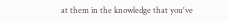at them in the knowledge that you've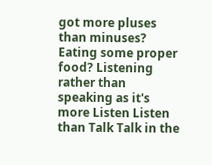got more pluses than minuses? Eating some proper food? Listening rather than speaking as it's more Listen Listen than Talk Talk in the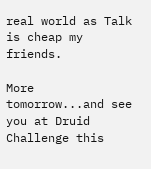real world as Talk is cheap my friends.

More tomorrow...and see you at Druid Challenge this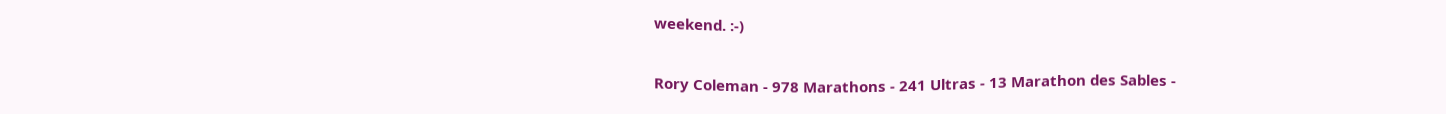weekend. :-)

Rory Coleman - 978 Marathons - 241 Ultras - 13 Marathon des Sables -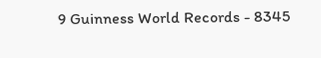9 Guinness World Records - 8345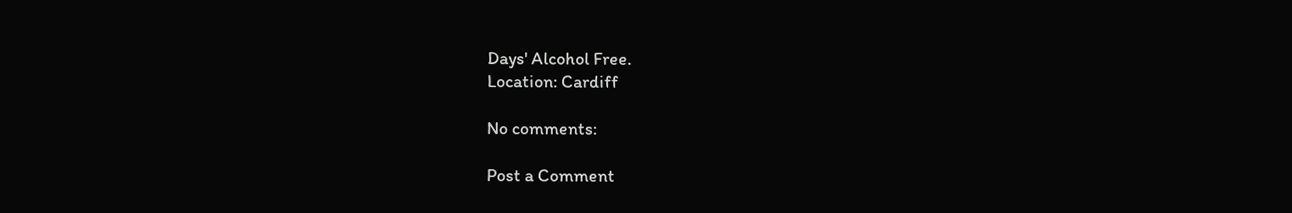Days' Alcohol Free.
Location: Cardiff

No comments:

Post a Comment